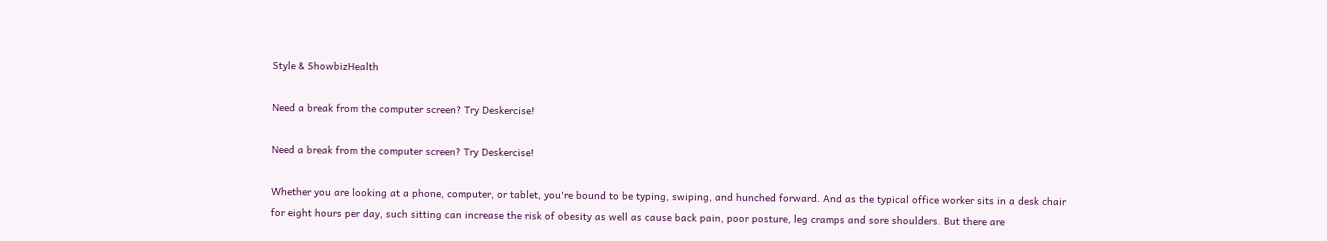Style & ShowbizHealth

Need a break from the computer screen? Try Deskercise!

Need a break from the computer screen? Try Deskercise!

Whether you are looking at a phone, computer, or tablet, you're bound to be typing, swiping, and hunched forward. And as the typical office worker sits in a desk chair for eight hours per day, such sitting can increase the risk of obesity as well as cause back pain, poor posture, leg cramps and sore shoulders. But there are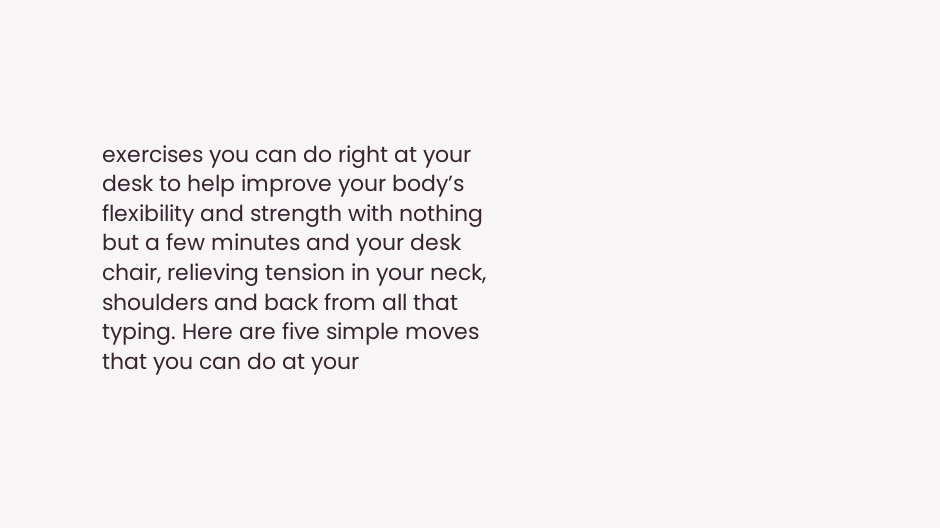exercises you can do right at your desk to help improve your body’s flexibility and strength with nothing but a few minutes and your desk chair, relieving tension in your neck, shoulders and back from all that typing. Here are five simple moves that you can do at your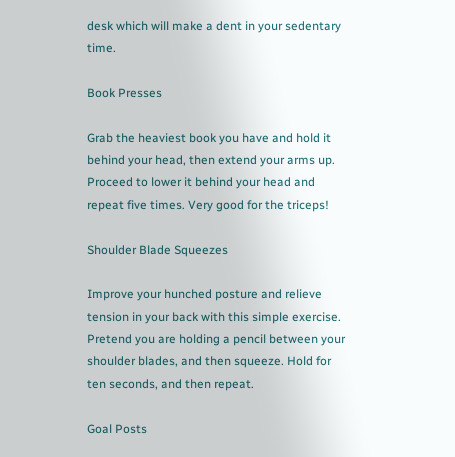desk which will make a dent in your sedentary time.

Book Presses

Grab the heaviest book you have and hold it behind your head, then extend your arms up. Proceed to lower it behind your head and repeat five times. Very good for the triceps!

Shoulder Blade Squeezes

Improve your hunched posture and relieve tension in your back with this simple exercise. Pretend you are holding a pencil between your shoulder blades, and then squeeze. Hold for ten seconds, and then repeat.

Goal Posts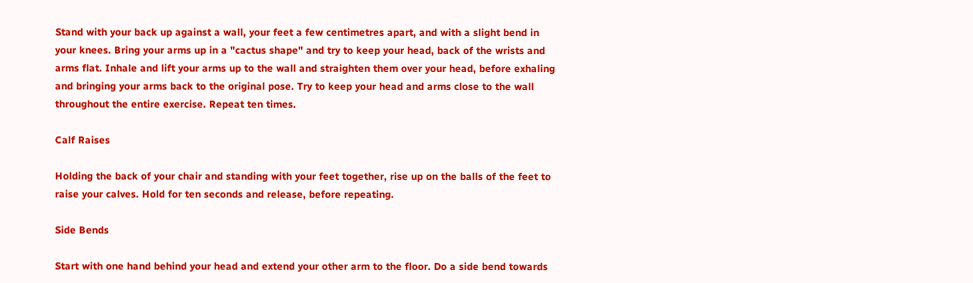Stand with your back up against a wall, your feet a few centimetres apart, and with a slight bend in your knees. Bring your arms up in a "cactus shape" and try to keep your head, back of the wrists and arms flat. Inhale and lift your arms up to the wall and straighten them over your head, before exhaling and bringing your arms back to the original pose. Try to keep your head and arms close to the wall throughout the entire exercise. Repeat ten times.

Calf Raises

Holding the back of your chair and standing with your feet together, rise up on the balls of the feet to raise your calves. Hold for ten seconds and release, before repeating.

Side Bends

Start with one hand behind your head and extend your other arm to the floor. Do a side bend towards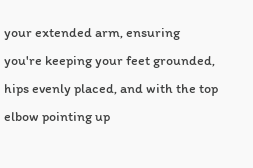your extended arm, ensuring you're keeping your feet grounded, hips evenly placed, and with the top elbow pointing up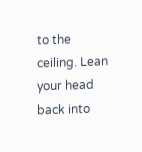to the ceiling. Lean your head back into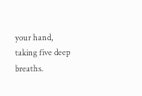your hand, taking five deep breaths.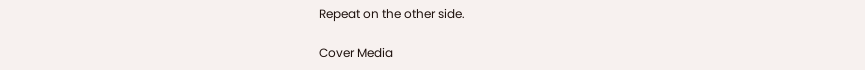Repeat on the other side.

Cover Media